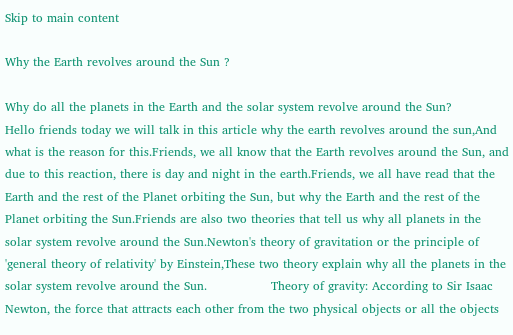Skip to main content

Why the Earth revolves around the Sun ?

Why do all the planets in the Earth and the solar system revolve around the Sun?                                                            Hello friends today we will talk in this article why the earth revolves around the sun,And what is the reason for this.Friends, we all know that the Earth revolves around the Sun, and due to this reaction, there is day and night in the earth.Friends, we all have read that the Earth and the rest of the Planet orbiting the Sun, but why the Earth and the rest of the Planet orbiting the Sun.Friends are also two theories that tell us why all planets in the solar system revolve around the Sun.Newton's theory of gravitation or the principle of 'general theory of relativity' by Einstein,These two theory explain why all the planets in the solar system revolve around the Sun.                Theory of gravity: According to Sir Isaac Newton, the force that attracts each other from the two physical objects or all the objects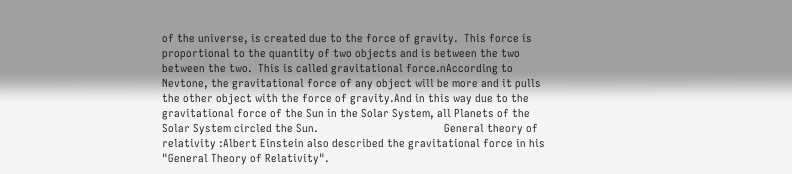of the universe, is created due to the force of gravity.  This force is proportional to the quantity of two objects and is between the two between the two.  This is called gravitational force.nAccording to Nevtone, the gravitational force of any object will be more and it pulls the other object with the force of gravity.And in this way due to the gravitational force of the Sun in the Solar System, all Planets of the Solar System circled the Sun.                                          General theory of relativity :Albert Einstein also described the gravitational force in his "General Theory of Relativity".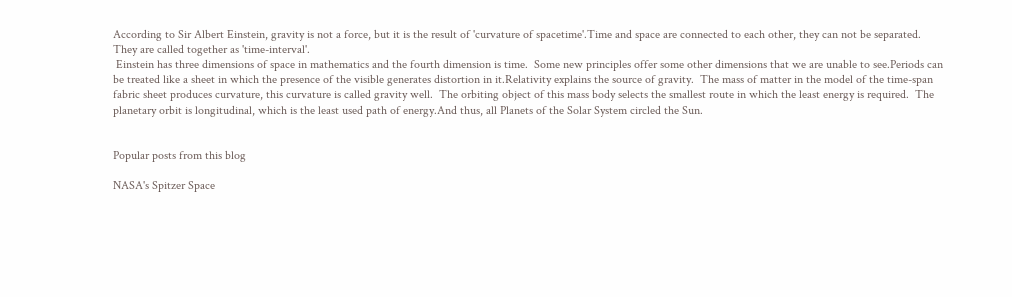According to Sir Albert Einstein, gravity is not a force, but it is the result of 'curvature of spacetime'.Time and space are connected to each other, they can not be separated.  They are called together as 'time-interval'.
 Einstein has three dimensions of space in mathematics and the fourth dimension is time.  Some new principles offer some other dimensions that we are unable to see.Periods can be treated like a sheet in which the presence of the visible generates distortion in it.Relativity explains the source of gravity.  The mass of matter in the model of the time-span fabric sheet produces curvature, this curvature is called gravity well.  The orbiting object of this mass body selects the smallest route in which the least energy is required.  The planetary orbit is longitudinal, which is the least used path of energy.And thus, all Planets of the Solar System circled the Sun.


Popular posts from this blog

NASA's Spitzer Space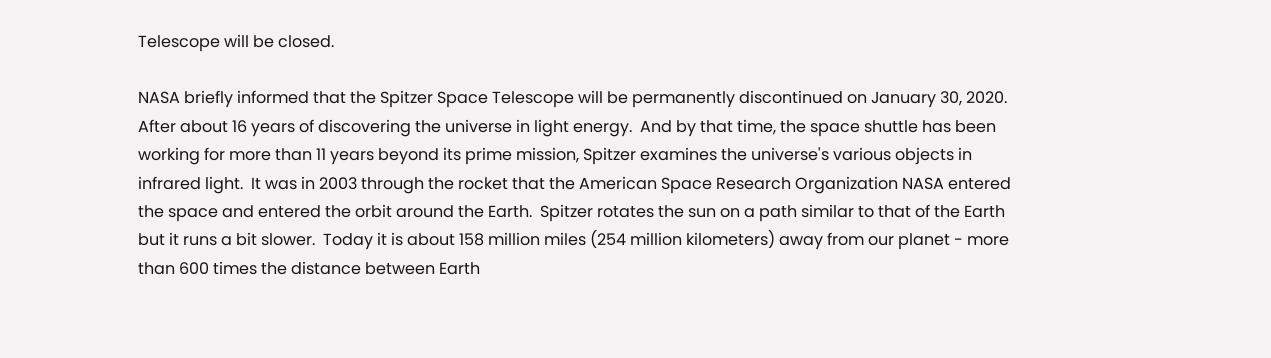Telescope will be closed.

NASA briefly informed that the Spitzer Space Telescope will be permanently discontinued on January 30, 2020. After about 16 years of discovering the universe in light energy.  And by that time, the space shuttle has been working for more than 11 years beyond its prime mission, Spitzer examines the universe's various objects in infrared light.  It was in 2003 through the rocket that the American Space Research Organization NASA entered the space and entered the orbit around the Earth.  Spitzer rotates the sun on a path similar to that of the Earth but it runs a bit slower.  Today it is about 158 million miles (254 million kilometers) away from our planet - more than 600 times the distance between Earth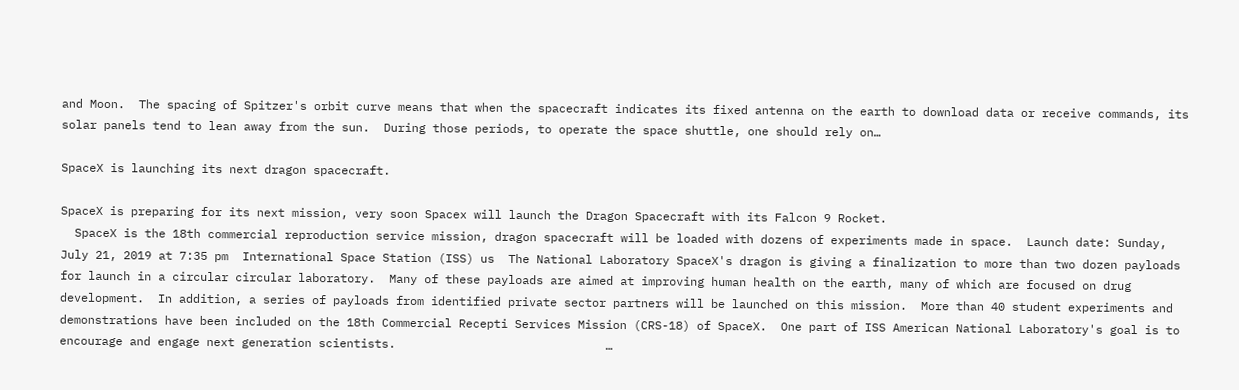and Moon.  The spacing of Spitzer's orbit curve means that when the spacecraft indicates its fixed antenna on the earth to download data or receive commands, its solar panels tend to lean away from the sun.  During those periods, to operate the space shuttle, one should rely on…

SpaceX is launching its next dragon spacecraft.

SpaceX is preparing for its next mission, very soon Spacex will launch the Dragon Spacecraft with its Falcon 9 Rocket.
  SpaceX is the 18th commercial reproduction service mission, dragon spacecraft will be loaded with dozens of experiments made in space.  Launch date: Sunday, July 21, 2019 at 7:35 pm  International Space Station (ISS) us  The National Laboratory SpaceX's dragon is giving a finalization to more than two dozen payloads for launch in a circular circular laboratory.  Many of these payloads are aimed at improving human health on the earth, many of which are focused on drug development.  In addition, a series of payloads from identified private sector partners will be launched on this mission.  More than 40 student experiments and demonstrations have been included on the 18th Commercial Recepti Services Mission (CRS-18) of SpaceX.  One part of ISS American National Laboratory's goal is to encourage and engage next generation scientists.                              …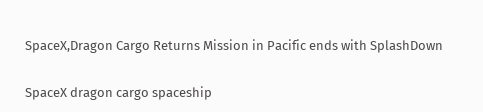SpaceX,Dragon Cargo Returns Mission in Pacific ends with SplashDown

SpaceX dragon cargo spaceship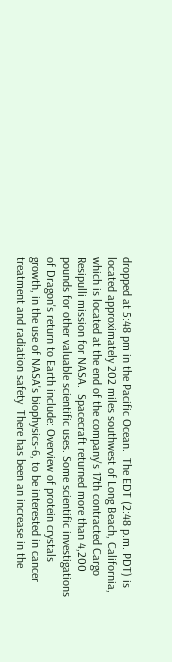dropped at 5:48 pm in the Pacific Ocean.  The EDT (2:48 p.m. PDT) is located approximately 202 miles southwest of Long Beach, California, which is located at the end of the company's 17th contracted Cargo Resipulli mission for NASA.  Spacecraft returned more than 4,200 pounds for other valuable scientific uses. Some scientific investigations of Dragon's return to Earth include: Overview of protein crystals growth, in the use of NASA's biophysics-6, to be interested in cancer treatment and radiation safety  There has been an increase in the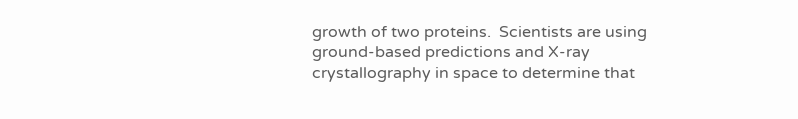growth of two proteins.  Scientists are using ground-based predictions and X-ray crystallography in space to determine that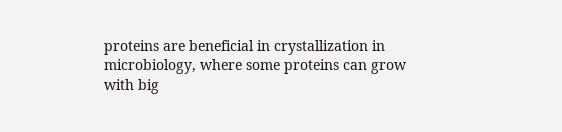proteins are beneficial in crystallization in microbiology, where some proteins can grow with big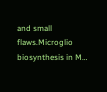and small flaws.Microglio biosynthesis in M…